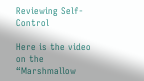Reviewing Self-Control

Here is the video on the “Marshmallow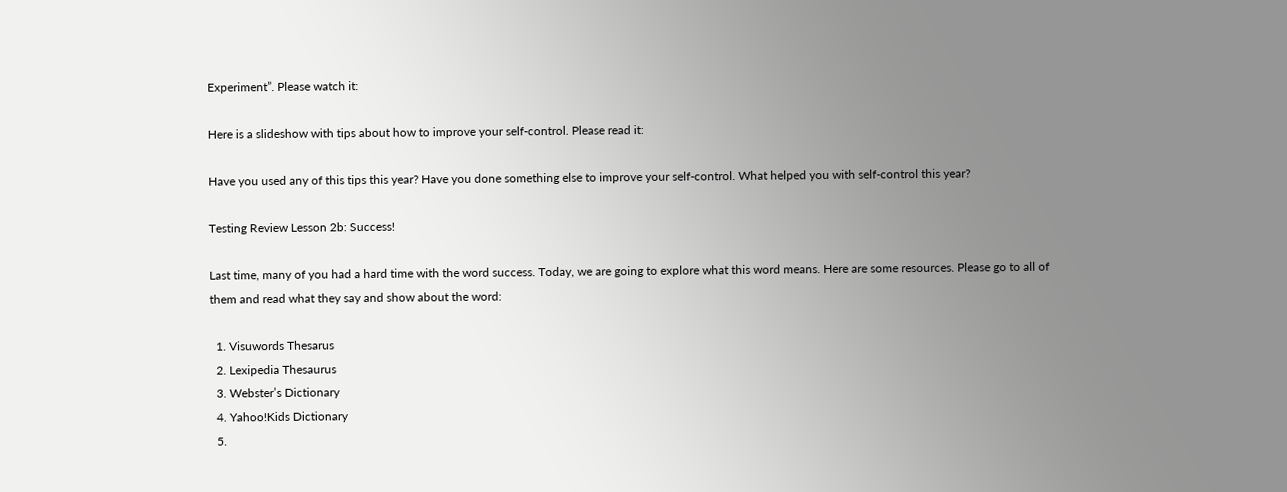Experiment”. Please watch it:

Here is a slideshow with tips about how to improve your self-control. Please read it:

Have you used any of this tips this year? Have you done something else to improve your self-control. What helped you with self-control this year?

Testing Review Lesson 2b: Success!

Last time, many of you had a hard time with the word success. Today, we are going to explore what this word means. Here are some resources. Please go to all of them and read what they say and show about the word:

  1. Visuwords Thesarus
  2. Lexipedia Thesaurus
  3. Webster’s Dictionary
  4. Yahoo!Kids Dictionary
  5.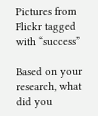Pictures from Flickr tagged with “success”

Based on your research, what did you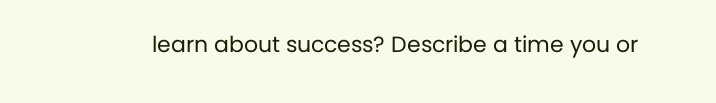learn about success? Describe a time you or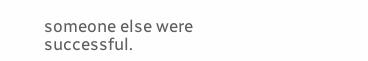someone else were successful.